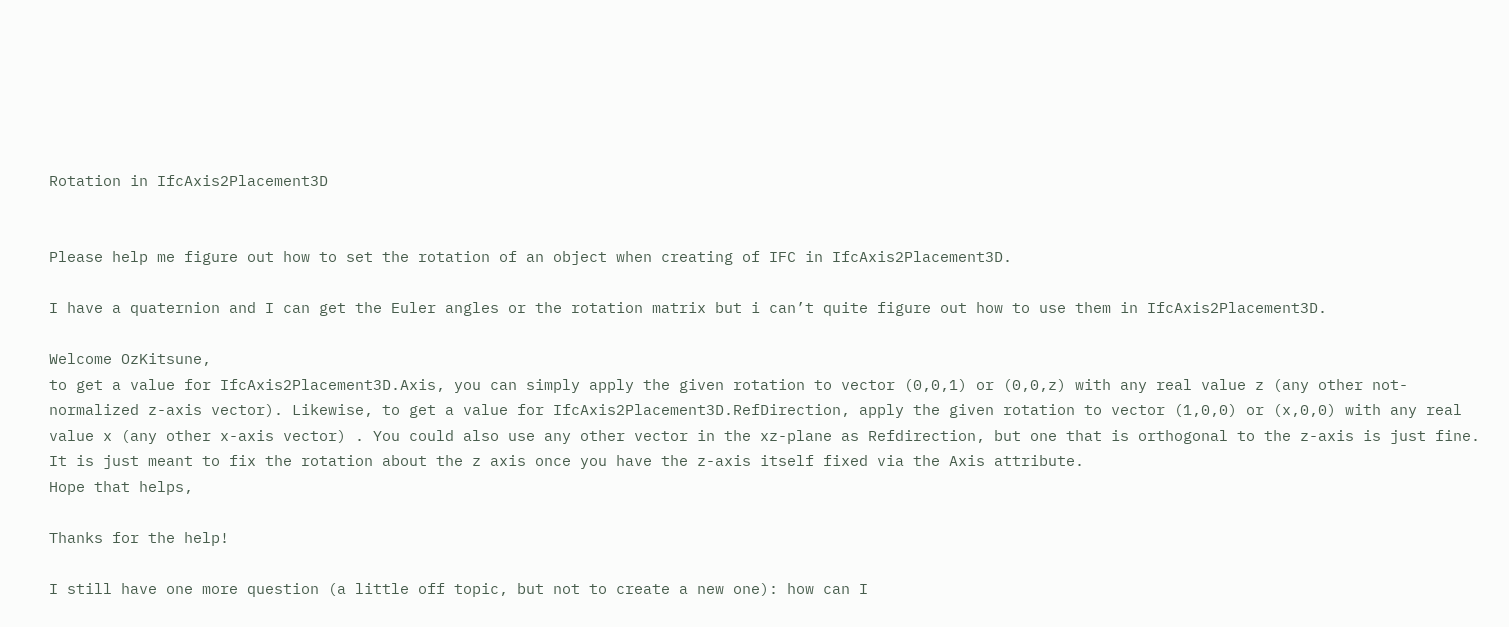Rotation in IfcAxis2Placement3D


Please help me figure out how to set the rotation of an object when creating of IFC in IfcAxis2Placement3D.

I have a quaternion and I can get the Euler angles or the rotation matrix but i can’t quite figure out how to use them in IfcAxis2Placement3D.

Welcome OzKitsune,
to get a value for IfcAxis2Placement3D.Axis, you can simply apply the given rotation to vector (0,0,1) or (0,0,z) with any real value z (any other not-normalized z-axis vector). Likewise, to get a value for IfcAxis2Placement3D.RefDirection, apply the given rotation to vector (1,0,0) or (x,0,0) with any real value x (any other x-axis vector) . You could also use any other vector in the xz-plane as Refdirection, but one that is orthogonal to the z-axis is just fine. It is just meant to fix the rotation about the z axis once you have the z-axis itself fixed via the Axis attribute.
Hope that helps,

Thanks for the help!

I still have one more question (a little off topic, but not to create a new one): how can I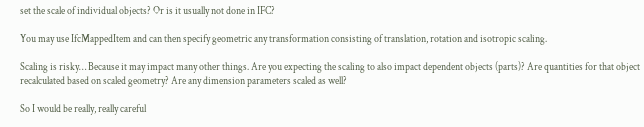set the scale of individual objects? Or is it usually not done in IFC?

You may use IfcMappedItem and can then specify geometric any transformation consisting of translation, rotation and isotropic scaling.

Scaling is risky… Because it may impact many other things. Are you expecting the scaling to also impact dependent objects (parts)? Are quantities for that object recalculated based on scaled geometry? Are any dimension parameters scaled as well?

So I would be really, really careful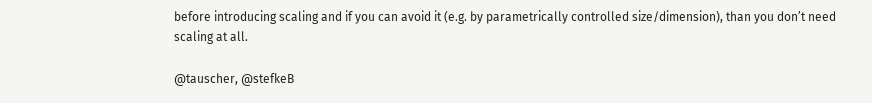before introducing scaling and if you can avoid it (e.g. by parametrically controlled size/dimension), than you don’t need scaling at all.

@tauscher, @stefkeB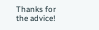Thanks for the advice!